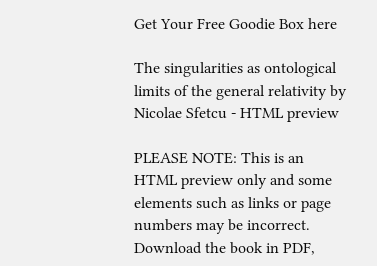Get Your Free Goodie Box here

The singularities as ontological limits of the general relativity by Nicolae Sfetcu - HTML preview

PLEASE NOTE: This is an HTML preview only and some elements such as links or page numbers may be incorrect.
Download the book in PDF,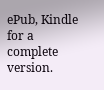ePub, Kindle for a complete version.